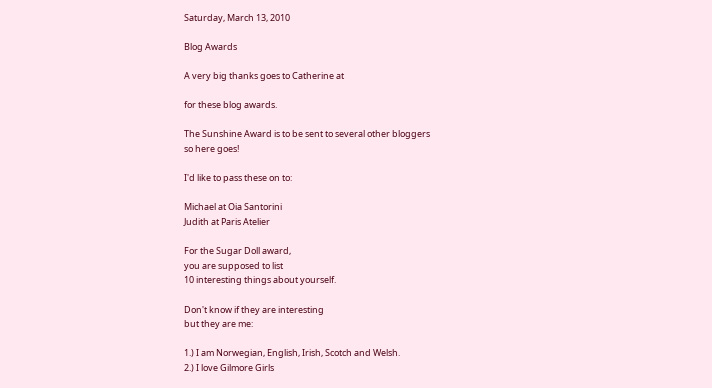Saturday, March 13, 2010

Blog Awards

A very big thanks goes to Catherine at

for these blog awards.

The Sunshine Award is to be sent to several other bloggers
so here goes!

I'd like to pass these on to:

Michael at Oia Santorini
Judith at Paris Atelier

For the Sugar Doll award,
you are supposed to list
10 interesting things about yourself.

Don't know if they are interesting
but they are me:

1.) I am Norwegian, English, Irish, Scotch and Welsh.
2.) I love Gilmore Girls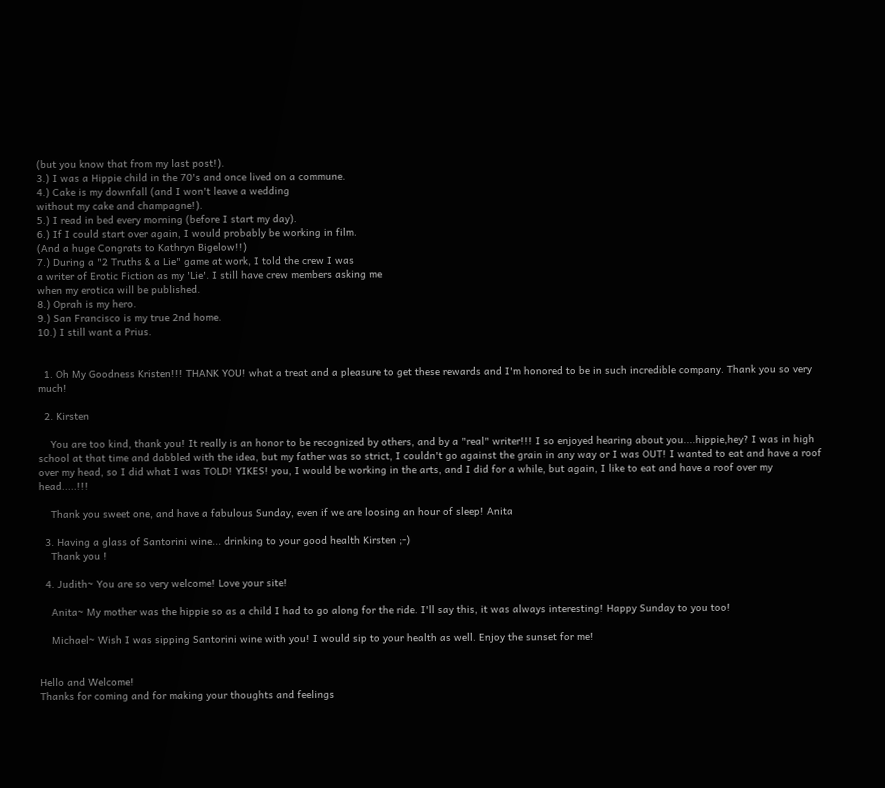(but you know that from my last post!).
3.) I was a Hippie child in the 70's and once lived on a commune.
4.) Cake is my downfall (and I won't leave a wedding
without my cake and champagne!).
5.) I read in bed every morning (before I start my day).
6.) If I could start over again, I would probably be working in film.
(And a huge Congrats to Kathryn Bigelow!!)
7.) During a "2 Truths & a Lie" game at work, I told the crew I was
a writer of Erotic Fiction as my 'Lie'. I still have crew members asking me
when my erotica will be published.
8.) Oprah is my hero.
9.) San Francisco is my true 2nd home.
10.) I still want a Prius.


  1. Oh My Goodness Kristen!!! THANK YOU! what a treat and a pleasure to get these rewards and I'm honored to be in such incredible company. Thank you so very much!

  2. Kirsten

    You are too kind, thank you! It really is an honor to be recognized by others, and by a "real" writer!!! I so enjoyed hearing about you....hippie,hey? I was in high school at that time and dabbled with the idea, but my father was so strict, I couldn't go against the grain in any way or I was OUT! I wanted to eat and have a roof over my head, so I did what I was TOLD! YIKES! you, I would be working in the arts, and I did for a while, but again, I like to eat and have a roof over my head.....!!!

    Thank you sweet one, and have a fabulous Sunday, even if we are loosing an hour of sleep! Anita

  3. Having a glass of Santorini wine... drinking to your good health Kirsten ;-)
    Thank you !

  4. Judith~ You are so very welcome! Love your site!

    Anita~ My mother was the hippie so as a child I had to go along for the ride. I'll say this, it was always interesting! Happy Sunday to you too!

    Michael~ Wish I was sipping Santorini wine with you! I would sip to your health as well. Enjoy the sunset for me!


Hello and Welcome!
Thanks for coming and for making your thoughts and feelings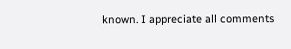known. I appreciate all comments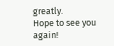greatly.
Hope to see you again!